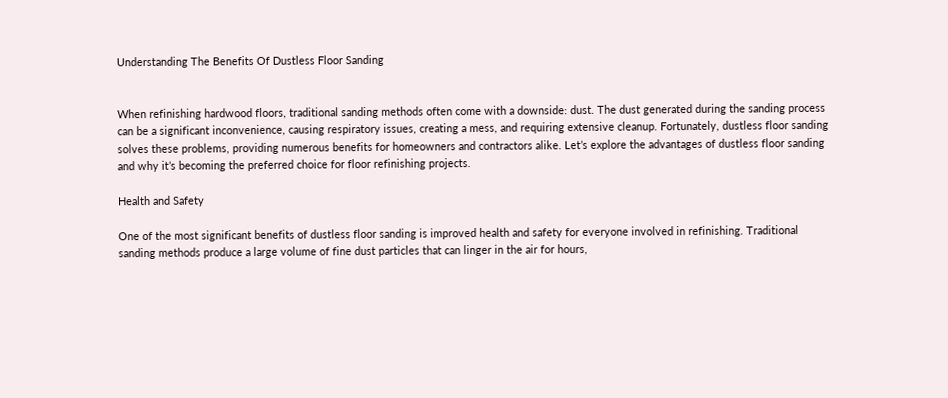Understanding The Benefits Of Dustless Floor Sanding


When refinishing hardwood floors, traditional sanding methods often come with a downside: dust. The dust generated during the sanding process can be a significant inconvenience, causing respiratory issues, creating a mess, and requiring extensive cleanup. Fortunately, dustless floor sanding solves these problems, providing numerous benefits for homeowners and contractors alike. Let’s explore the advantages of dustless floor sanding and why it’s becoming the preferred choice for floor refinishing projects.

Health and Safety

One of the most significant benefits of dustless floor sanding is improved health and safety for everyone involved in refinishing. Traditional sanding methods produce a large volume of fine dust particles that can linger in the air for hours,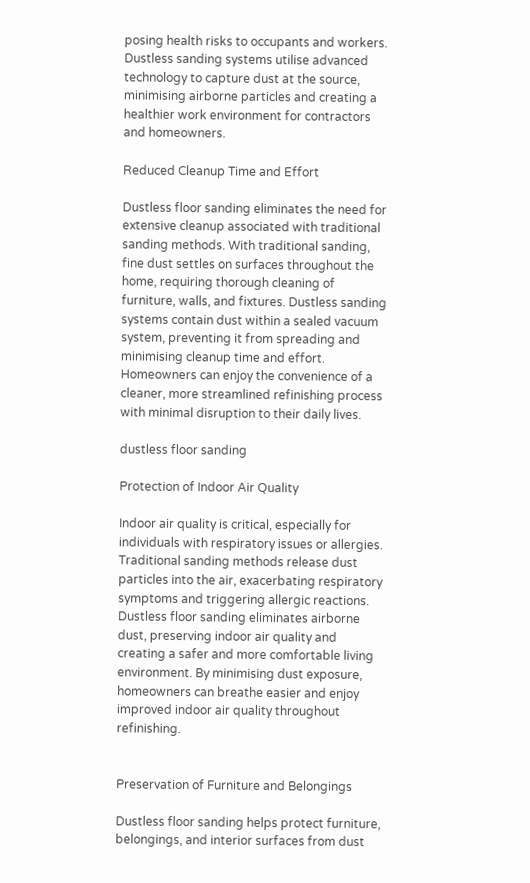posing health risks to occupants and workers. Dustless sanding systems utilise advanced technology to capture dust at the source, minimising airborne particles and creating a healthier work environment for contractors and homeowners.

Reduced Cleanup Time and Effort

Dustless floor sanding eliminates the need for extensive cleanup associated with traditional sanding methods. With traditional sanding, fine dust settles on surfaces throughout the home, requiring thorough cleaning of furniture, walls, and fixtures. Dustless sanding systems contain dust within a sealed vacuum system, preventing it from spreading and minimising cleanup time and effort. Homeowners can enjoy the convenience of a cleaner, more streamlined refinishing process with minimal disruption to their daily lives.

dustless floor sanding

Protection of Indoor Air Quality

Indoor air quality is critical, especially for individuals with respiratory issues or allergies. Traditional sanding methods release dust particles into the air, exacerbating respiratory symptoms and triggering allergic reactions. Dustless floor sanding eliminates airborne dust, preserving indoor air quality and creating a safer and more comfortable living environment. By minimising dust exposure, homeowners can breathe easier and enjoy improved indoor air quality throughout refinishing.


Preservation of Furniture and Belongings

Dustless floor sanding helps protect furniture, belongings, and interior surfaces from dust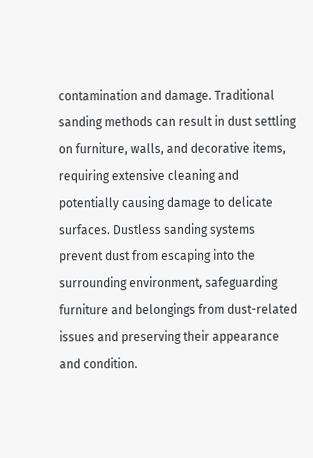contamination and damage. Traditional sanding methods can result in dust settling on furniture, walls, and decorative items, requiring extensive cleaning and potentially causing damage to delicate surfaces. Dustless sanding systems prevent dust from escaping into the surrounding environment, safeguarding furniture and belongings from dust-related issues and preserving their appearance and condition.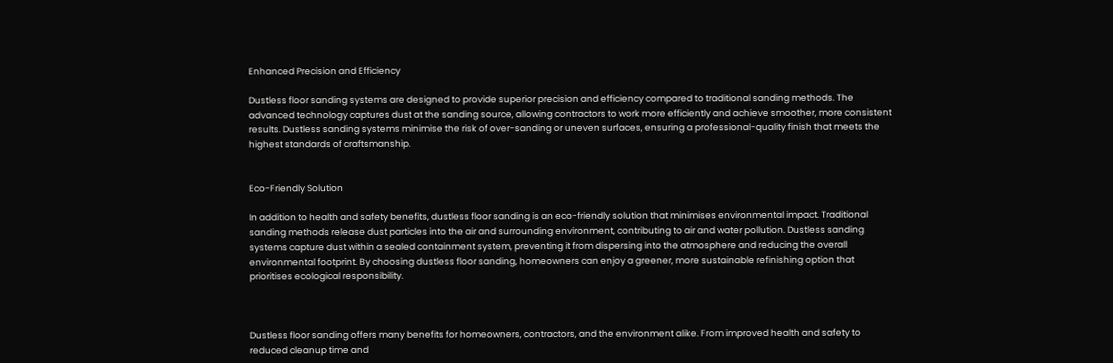Enhanced Precision and Efficiency

Dustless floor sanding systems are designed to provide superior precision and efficiency compared to traditional sanding methods. The advanced technology captures dust at the sanding source, allowing contractors to work more efficiently and achieve smoother, more consistent results. Dustless sanding systems minimise the risk of over-sanding or uneven surfaces, ensuring a professional-quality finish that meets the highest standards of craftsmanship.


Eco-Friendly Solution

In addition to health and safety benefits, dustless floor sanding is an eco-friendly solution that minimises environmental impact. Traditional sanding methods release dust particles into the air and surrounding environment, contributing to air and water pollution. Dustless sanding systems capture dust within a sealed containment system, preventing it from dispersing into the atmosphere and reducing the overall environmental footprint. By choosing dustless floor sanding, homeowners can enjoy a greener, more sustainable refinishing option that prioritises ecological responsibility.



Dustless floor sanding offers many benefits for homeowners, contractors, and the environment alike. From improved health and safety to reduced cleanup time and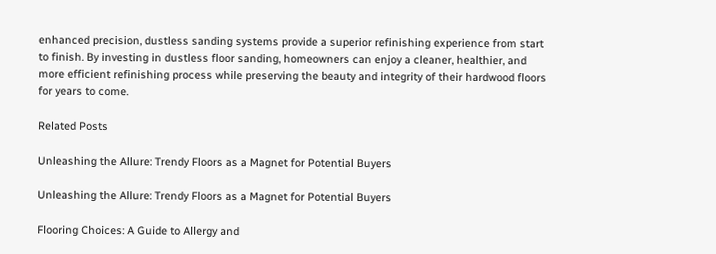enhanced precision, dustless sanding systems provide a superior refinishing experience from start to finish. By investing in dustless floor sanding, homeowners can enjoy a cleaner, healthier, and more efficient refinishing process while preserving the beauty and integrity of their hardwood floors for years to come.

Related Posts

Unleashing the Allure: Trendy Floors as a Magnet for Potential Buyers

Unleashing the Allure: Trendy Floors as a Magnet for Potential Buyers

Flooring Choices: A Guide to Allergy and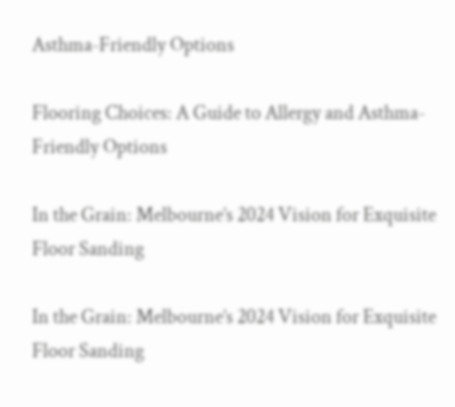Asthma-Friendly Options

Flooring Choices: A Guide to Allergy and Asthma-Friendly Options

In the Grain: Melbourne’s 2024 Vision for Exquisite Floor Sanding

In the Grain: Melbourne’s 2024 Vision for Exquisite Floor Sanding